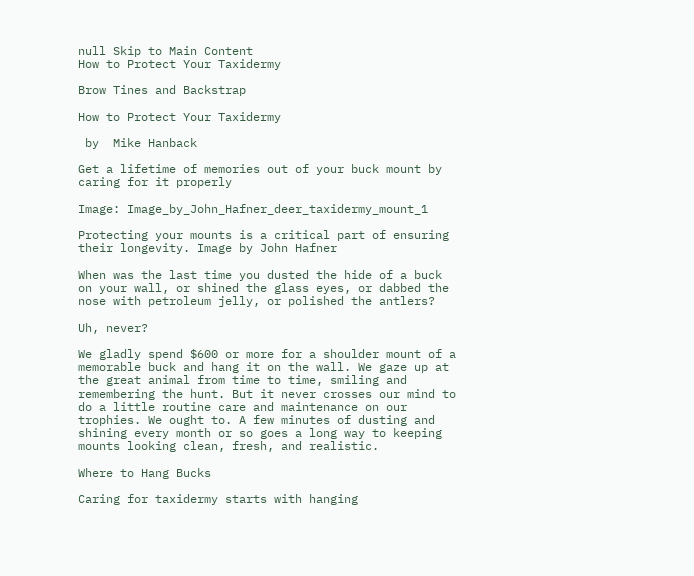null Skip to Main Content
How to Protect Your Taxidermy

Brow Tines and Backstrap

How to Protect Your Taxidermy

 by  Mike Hanback

Get a lifetime of memories out of your buck mount by caring for it properly

Image: Image_by_John_Hafner_deer_taxidermy_mount_1

Protecting your mounts is a critical part of ensuring their longevity. Image by John Hafner

When was the last time you dusted the hide of a buck on your wall, or shined the glass eyes, or dabbed the nose with petroleum jelly, or polished the antlers?

Uh, never?

We gladly spend $600 or more for a shoulder mount of a memorable buck and hang it on the wall. We gaze up at the great animal from time to time, smiling and remembering the hunt. But it never crosses our mind to do a little routine care and maintenance on our trophies. We ought to. A few minutes of dusting and shining every month or so goes a long way to keeping mounts looking clean, fresh, and realistic.

Where to Hang Bucks

Caring for taxidermy starts with hanging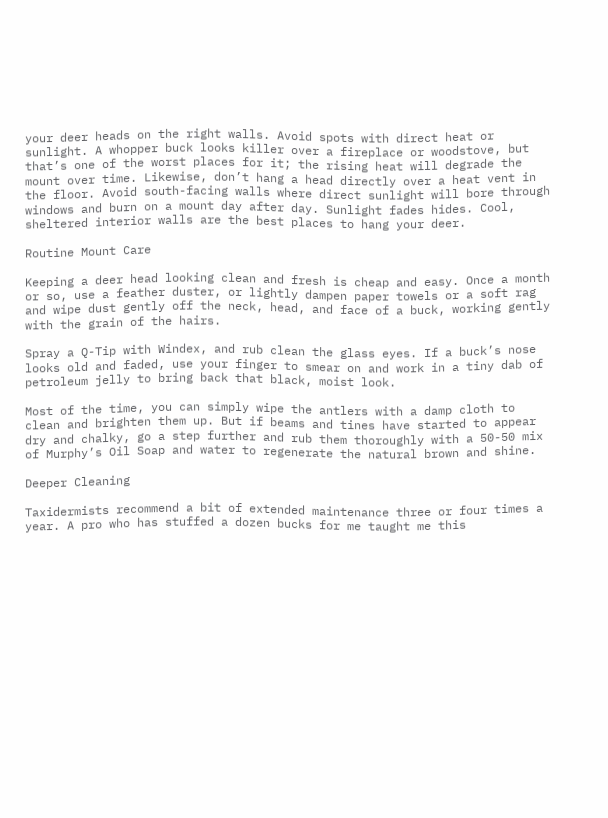your deer heads on the right walls. Avoid spots with direct heat or sunlight. A whopper buck looks killer over a fireplace or woodstove, but that’s one of the worst places for it; the rising heat will degrade the mount over time. Likewise, don’t hang a head directly over a heat vent in the floor. Avoid south-facing walls where direct sunlight will bore through windows and burn on a mount day after day. Sunlight fades hides. Cool, sheltered interior walls are the best places to hang your deer.

Routine Mount Care

Keeping a deer head looking clean and fresh is cheap and easy. Once a month or so, use a feather duster, or lightly dampen paper towels or a soft rag and wipe dust gently off the neck, head, and face of a buck, working gently with the grain of the hairs.

Spray a Q-Tip with Windex, and rub clean the glass eyes. If a buck’s nose looks old and faded, use your finger to smear on and work in a tiny dab of petroleum jelly to bring back that black, moist look.

Most of the time, you can simply wipe the antlers with a damp cloth to clean and brighten them up. But if beams and tines have started to appear dry and chalky, go a step further and rub them thoroughly with a 50-50 mix of Murphy’s Oil Soap and water to regenerate the natural brown and shine.

Deeper Cleaning

Taxidermists recommend a bit of extended maintenance three or four times a year. A pro who has stuffed a dozen bucks for me taught me this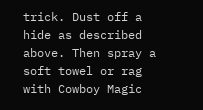trick. Dust off a hide as described above. Then spray a soft towel or rag with Cowboy Magic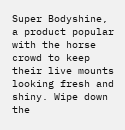Super Bodyshine, a product popular with the horse crowd to keep their live mounts looking fresh and shiny. Wipe down the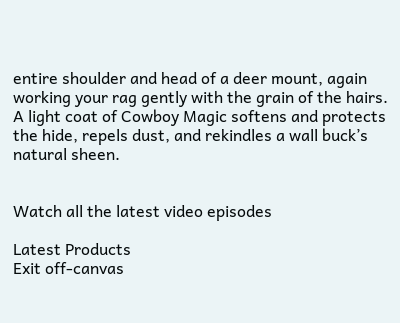entire shoulder and head of a deer mount, again working your rag gently with the grain of the hairs. A light coat of Cowboy Magic softens and protects the hide, repels dust, and rekindles a wall buck’s natural sheen.


Watch all the latest video episodes

Latest Products
Exit off-canvas